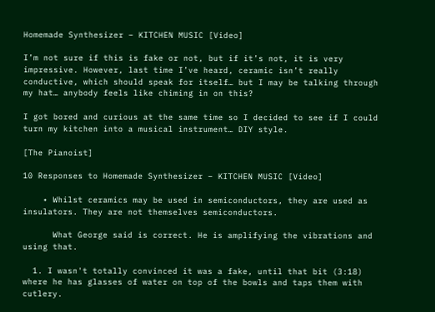Homemade Synthesizer – KITCHEN MUSIC [Video]

I’m not sure if this is fake or not, but if it’s not, it is very impressive. However, last time I’ve heard, ceramic isn’t really conductive, which should speak for itself… but I may be talking through my hat… anybody feels like chiming in on this?

I got bored and curious at the same time so I decided to see if I could turn my kitchen into a musical instrument… DIY style.

[The Pianoist]

10 Responses to Homemade Synthesizer – KITCHEN MUSIC [Video]

    • Whilst ceramics may be used in semiconductors, they are used as insulators. They are not themselves semiconductors.

      What George said is correct. He is amplifying the vibrations and using that.

  1. I wasn't totally convinced it was a fake, until that bit (3:18) where he has glasses of water on top of the bowls and taps them with cutlery.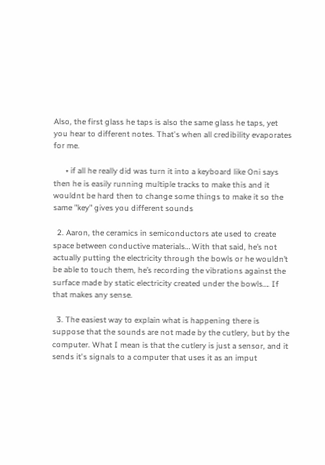Also, the first glass he taps is also the same glass he taps, yet you hear to different notes. That's when all credibility evaporates for me.

      • if all he really did was turn it into a keyboard like Oni says then he is easily running multiple tracks to make this and it wouldnt be hard then to change some things to make it so the same "key" gives you different sounds

  2. Aaron, the ceramics in semiconductors ate used to create space between conductive materials… With that said, he’s not actually putting the electricity through the bowls or he wouldn’t be able to touch them, he’s recording the vibrations against the surface made by static electricity created under the bowls…. If that makes any sense.

  3. The easiest way to explain what is happening there is suppose that the sounds are not made by the cutlery, but by the computer. What I mean is that the cutlery is just a sensor, and it sends it's signals to a computer that uses it as an imput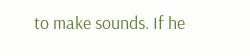to make sounds. If he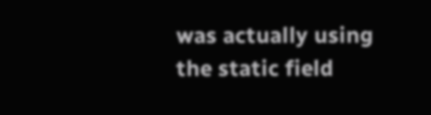was actually using the static field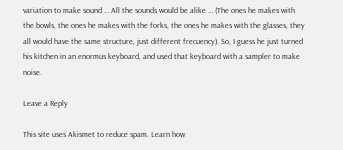variation to make sound … All the sounds would be alike … (The ones he makes with the bowls, the ones he makes with the forks, the ones he makes with the glasses, they all would have the same structure, just different frecuency). So, I guess he just turned his kitchen in an enormus keyboard, and used that keyboard with a sampler to make noise.

Leave a Reply

This site uses Akismet to reduce spam. Learn how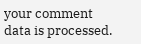your comment data is processed.